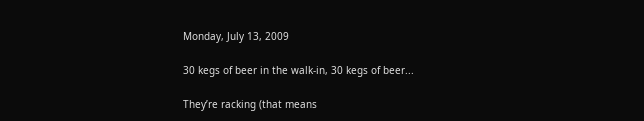Monday, July 13, 2009

30 kegs of beer in the walk-in, 30 kegs of beer...

They’re racking (that means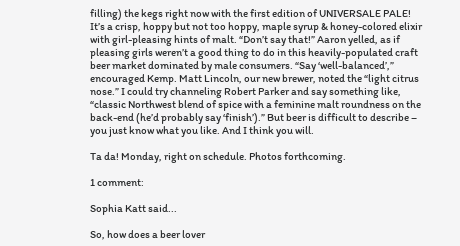filling) the kegs right now with the first edition of UNIVERSALE PALE! It’s a crisp, hoppy but not too hoppy, maple syrup & honey-colored elixir with girl-pleasing hints of malt. “Don’t say that!” Aaron yelled, as if pleasing girls weren’t a good thing to do in this heavily-populated craft beer market dominated by male consumers. “Say ‘well-balanced’,” encouraged Kemp. Matt Lincoln, our new brewer, noted the “light citrus nose.” I could try channeling Robert Parker and say something like, “classic Northwest blend of spice with a feminine malt roundness on the back-end (he’d probably say ‘finish’).” But beer is difficult to describe – you just know what you like. And I think you will.

Ta da! Monday, right on schedule. Photos forthcoming.

1 comment:

Sophia Katt said...

So, how does a beer lover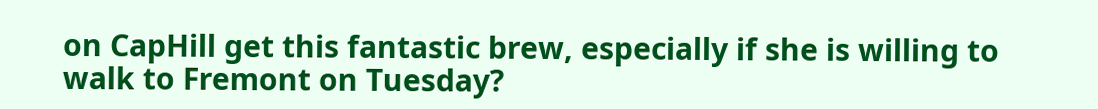on CapHill get this fantastic brew, especially if she is willing to walk to Fremont on Tuesday?